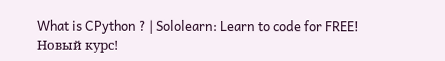What is CPython ? | Sololearn: Learn to code for FREE!
Новый курс!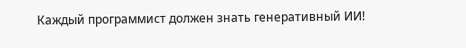Каждый программист должен знать генеративный ИИ!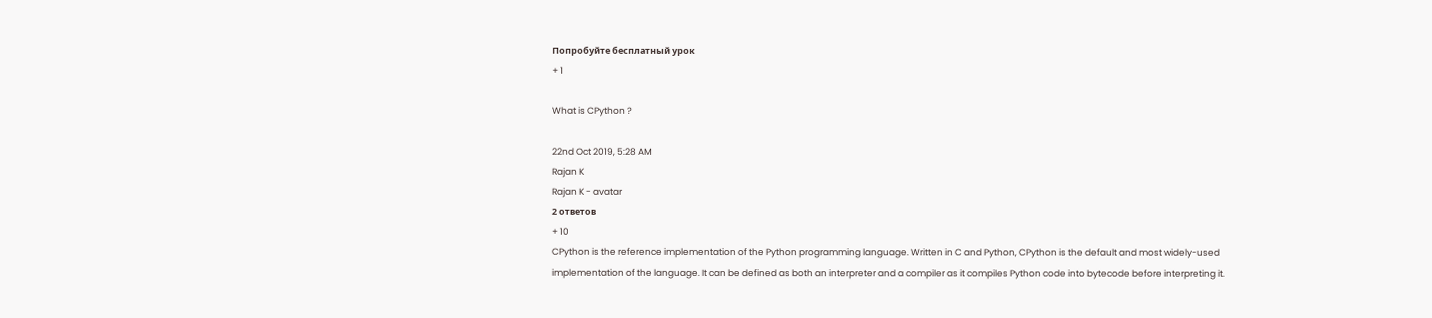Попробуйте бесплатный урок
+ 1

What is CPython ?

22nd Oct 2019, 5:28 AM
Rajan K
Rajan K - avatar
2 ответов
+ 10
CPython is the reference implementation of the Python programming language. Written in C and Python, CPython is the default and most widely-used implementation of the language. It can be defined as both an interpreter and a compiler as it compiles Python code into bytecode before interpreting it.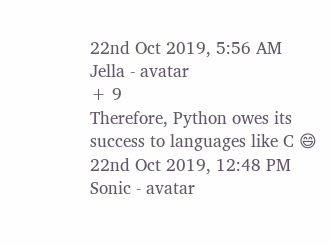22nd Oct 2019, 5:56 AM
Jella - avatar
+ 9
Therefore, Python owes its success to languages like C 😄
22nd Oct 2019, 12:48 PM
Sonic - avatar